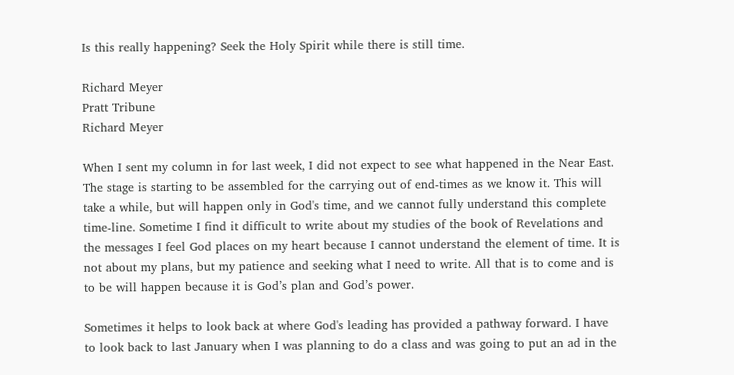Is this really happening? Seek the Holy Spirit while there is still time.

Richard Meyer
Pratt Tribune
Richard Meyer

When I sent my column in for last week, I did not expect to see what happened in the Near East. The stage is starting to be assembled for the carrying out of end-times as we know it. This will take a while, but will happen only in God's time, and we cannot fully understand this complete time-line. Sometime I find it difficult to write about my studies of the book of Revelations and the messages I feel God places on my heart because I cannot understand the element of time. It is not about my plans, but my patience and seeking what I need to write. All that is to come and is to be will happen because it is God’s plan and God’s power.

Sometimes it helps to look back at where God's leading has provided a pathway forward. I have to look back to last January when I was planning to do a class and was going to put an ad in the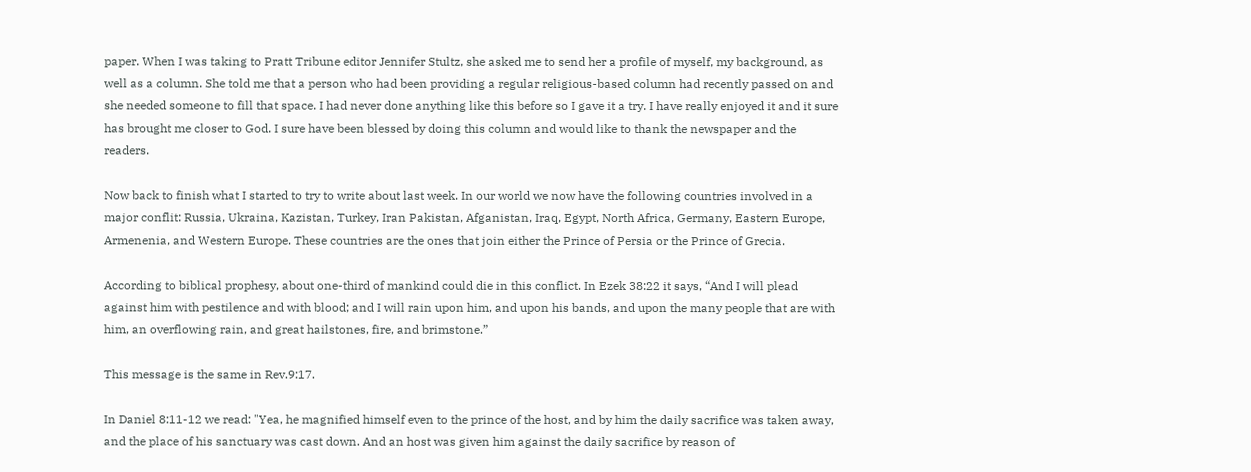paper. When I was taking to Pratt Tribune editor Jennifer Stultz, she asked me to send her a profile of myself, my background, as well as a column. She told me that a person who had been providing a regular religious-based column had recently passed on and she needed someone to fill that space. I had never done anything like this before so I gave it a try. I have really enjoyed it and it sure has brought me closer to God. I sure have been blessed by doing this column and would like to thank the newspaper and the readers.

Now back to finish what I started to try to write about last week. In our world we now have the following countries involved in a major conflit: Russia, Ukraina, Kazistan, Turkey, Iran Pakistan, Afganistan, Iraq, Egypt, North Africa, Germany, Eastern Europe, Armenenia, and Western Europe. These countries are the ones that join either the Prince of Persia or the Prince of Grecia.

According to biblical prophesy, about one-third of mankind could die in this conflict. In Ezek 38:22 it says, “And I will plead against him with pestilence and with blood; and I will rain upon him, and upon his bands, and upon the many people that are with him, an overflowing rain, and great hailstones, fire, and brimstone.”

This message is the same in Rev.9:17.

In Daniel 8:11-12 we read: "Yea, he magnified himself even to the prince of the host, and by him the daily sacrifice was taken away, and the place of his sanctuary was cast down. And an host was given him against the daily sacrifice by reason of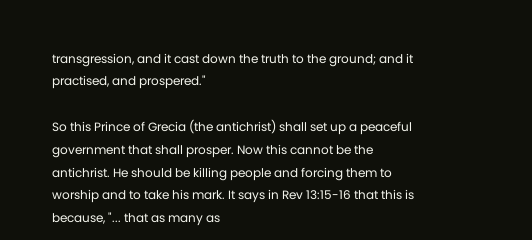transgression, and it cast down the truth to the ground; and it practised, and prospered."

So this Prince of Grecia (the antichrist) shall set up a peaceful government that shall prosper. Now this cannot be the antichrist. He should be killing people and forcing them to worship and to take his mark. It says in Rev 13:15-16 that this is because, "... that as many as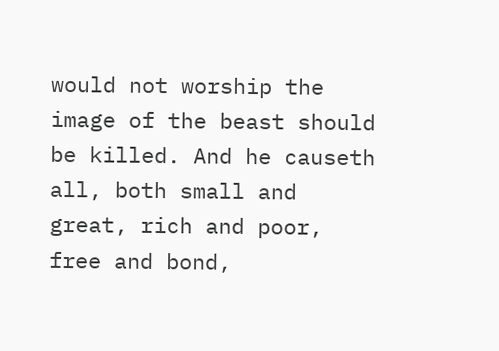would not worship the image of the beast should be killed. And he causeth all, both small and great, rich and poor, free and bond,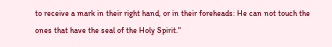to receive a mark in their right hand, or in their foreheads: He can not touch the ones that have the seal of the Holy Spirit."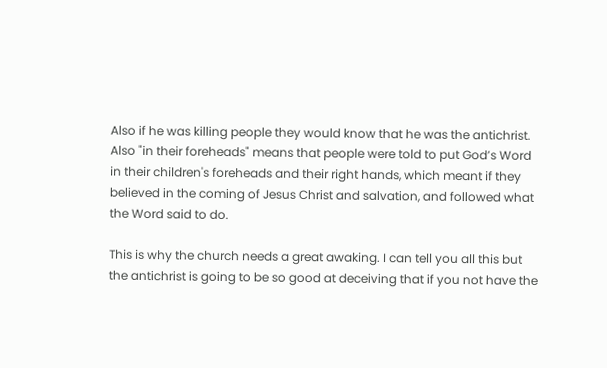Also if he was killing people they would know that he was the antichrist. Also "in their foreheads" means that people were told to put God’s Word in their children's foreheads and their right hands, which meant if they believed in the coming of Jesus Christ and salvation, and followed what the Word said to do.

This is why the church needs a great awaking. I can tell you all this but the antichrist is going to be so good at deceiving that if you not have the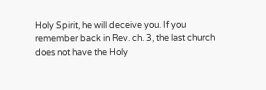Holy Spirit, he will deceive you. If you remember back in Rev. ch. 3, the last church does not have the Holy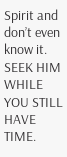Spirit and don’t even know it. SEEK HIM WHILE YOU STILL HAVE TIME.